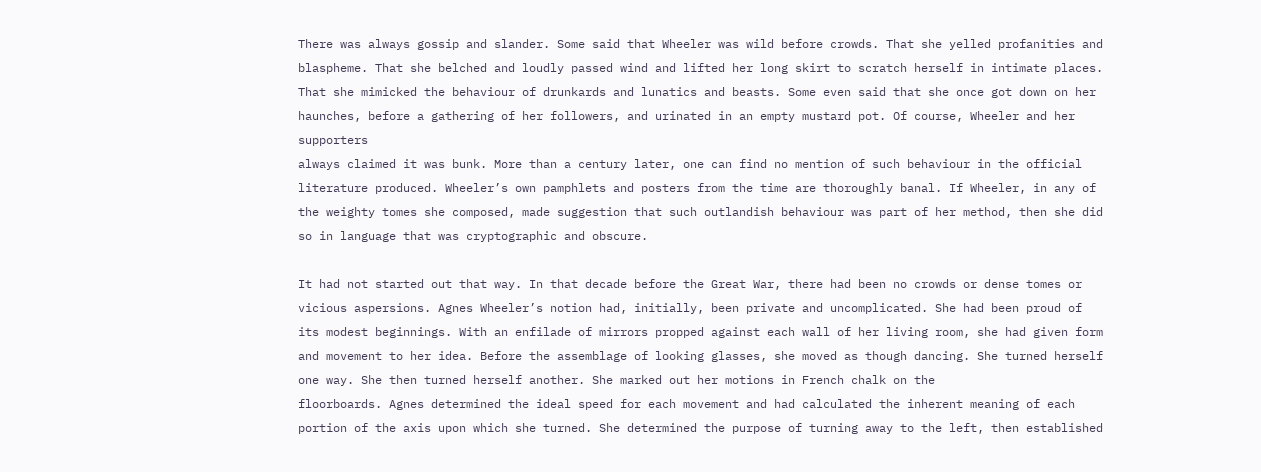There was always gossip and slander. Some said that Wheeler was wild before crowds. That she yelled profanities and blaspheme. That she belched and loudly passed wind and lifted her long skirt to scratch herself in intimate places. That she mimicked the behaviour of drunkards and lunatics and beasts. Some even said that she once got down on her haunches, before a gathering of her followers, and urinated in an empty mustard pot. Of course, Wheeler and her supporters
always claimed it was bunk. More than a century later, one can find no mention of such behaviour in the official literature produced. Wheeler’s own pamphlets and posters from the time are thoroughly banal. If Wheeler, in any of the weighty tomes she composed, made suggestion that such outlandish behaviour was part of her method, then she did so in language that was cryptographic and obscure.

It had not started out that way. In that decade before the Great War, there had been no crowds or dense tomes or vicious aspersions. Agnes Wheeler’s notion had, initially, been private and uncomplicated. She had been proud of its modest beginnings. With an enfilade of mirrors propped against each wall of her living room, she had given form and movement to her idea. Before the assemblage of looking glasses, she moved as though dancing. She turned herself one way. She then turned herself another. She marked out her motions in French chalk on the
floorboards. Agnes determined the ideal speed for each movement and had calculated the inherent meaning of each portion of the axis upon which she turned. She determined the purpose of turning away to the left, then established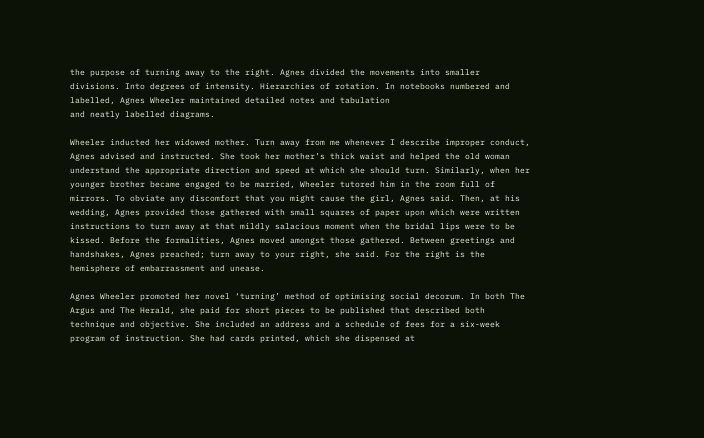the purpose of turning away to the right. Agnes divided the movements into smaller divisions. Into degrees of intensity. Hierarchies of rotation. In notebooks numbered and labelled, Agnes Wheeler maintained detailed notes and tabulation
and neatly labelled diagrams.

Wheeler inducted her widowed mother. Turn away from me whenever I describe improper conduct, Agnes advised and instructed. She took her mother’s thick waist and helped the old woman understand the appropriate direction and speed at which she should turn. Similarly, when her younger brother became engaged to be married, Wheeler tutored him in the room full of mirrors. To obviate any discomfort that you might cause the girl, Agnes said. Then, at his wedding, Agnes provided those gathered with small squares of paper upon which were written
instructions to turn away at that mildly salacious moment when the bridal lips were to be kissed. Before the formalities, Agnes moved amongst those gathered. Between greetings and handshakes, Agnes preached; turn away to your right, she said. For the right is the hemisphere of embarrassment and unease.

Agnes Wheeler promoted her novel ‘turning’ method of optimising social decorum. In both The Argus and The Herald, she paid for short pieces to be published that described both technique and objective. She included an address and a schedule of fees for a six-week program of instruction. She had cards printed, which she dispensed at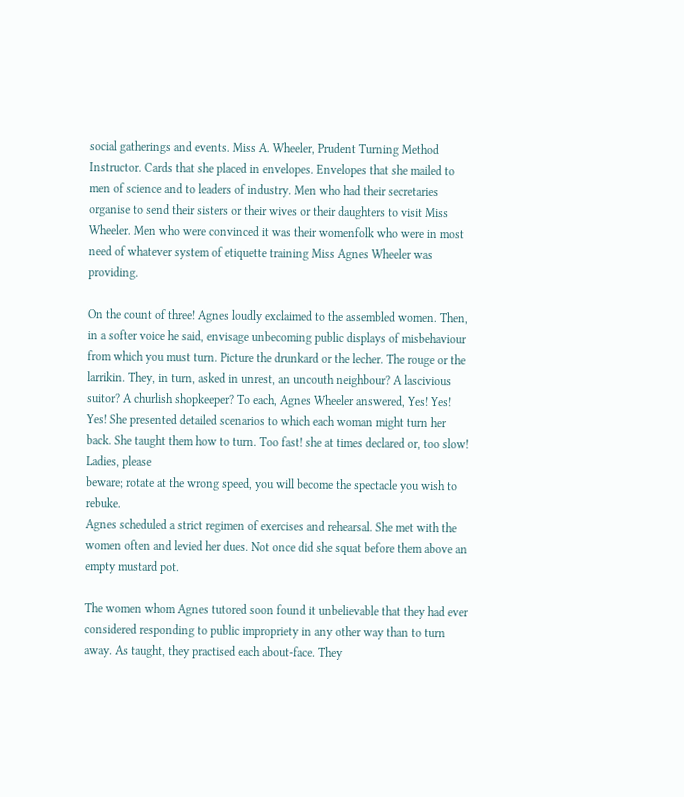social gatherings and events. Miss A. Wheeler, Prudent Turning Method Instructor. Cards that she placed in envelopes. Envelopes that she mailed to men of science and to leaders of industry. Men who had their secretaries organise to send their sisters or their wives or their daughters to visit Miss Wheeler. Men who were convinced it was their womenfolk who were in most need of whatever system of etiquette training Miss Agnes Wheeler was providing.

On the count of three! Agnes loudly exclaimed to the assembled women. Then, in a softer voice he said, envisage unbecoming public displays of misbehaviour from which you must turn. Picture the drunkard or the lecher. The rouge or the larrikin. They, in turn, asked in unrest, an uncouth neighbour? A lascivious suitor? A churlish shopkeeper? To each, Agnes Wheeler answered, Yes! Yes! Yes! She presented detailed scenarios to which each woman might turn her back. She taught them how to turn. Too fast! she at times declared or, too slow! Ladies, please
beware; rotate at the wrong speed, you will become the spectacle you wish to rebuke.
Agnes scheduled a strict regimen of exercises and rehearsal. She met with the women often and levied her dues. Not once did she squat before them above an empty mustard pot.

The women whom Agnes tutored soon found it unbelievable that they had ever considered responding to public impropriety in any other way than to turn away. As taught, they practised each about-face. They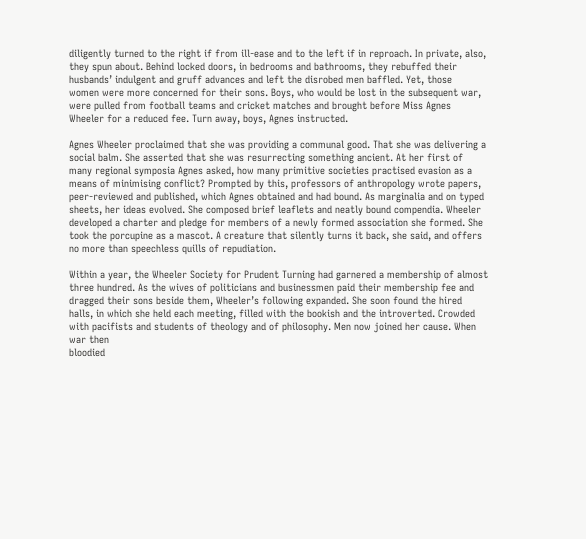diligently turned to the right if from ill-ease and to the left if in reproach. In private, also, they spun about. Behind locked doors, in bedrooms and bathrooms, they rebuffed their husbands’ indulgent and gruff advances and left the disrobed men baffled. Yet, those
women were more concerned for their sons. Boys, who would be lost in the subsequent war, were pulled from football teams and cricket matches and brought before Miss Agnes Wheeler for a reduced fee. Turn away, boys, Agnes instructed.

Agnes Wheeler proclaimed that she was providing a communal good. That she was delivering a social balm. She asserted that she was resurrecting something ancient. At her first of many regional symposia Agnes asked, how many primitive societies practised evasion as a means of minimising conflict? Prompted by this, professors of anthropology wrote papers, peer-reviewed and published, which Agnes obtained and had bound. As marginalia and on typed sheets, her ideas evolved. She composed brief leaflets and neatly bound compendia. Wheeler developed a charter and pledge for members of a newly formed association she formed. She took the porcupine as a mascot. A creature that silently turns it back, she said, and offers no more than speechless quills of repudiation.

Within a year, the Wheeler Society for Prudent Turning had garnered a membership of almost three hundred. As the wives of politicians and businessmen paid their membership fee and dragged their sons beside them, Wheeler’s following expanded. She soon found the hired halls, in which she held each meeting, filled with the bookish and the introverted. Crowded with pacifists and students of theology and of philosophy. Men now joined her cause. When war then
bloodied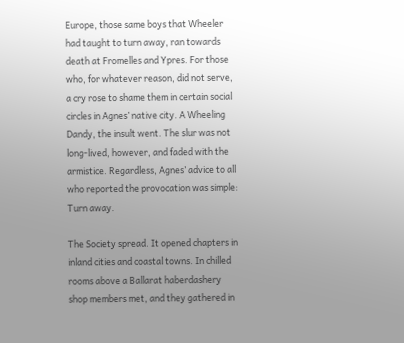Europe, those same boys that Wheeler had taught to turn away, ran towards death at Fromelles and Ypres. For those who, for whatever reason, did not serve, a cry rose to shame them in certain social circles in Agnes’ native city. A Wheeling Dandy, the insult went. The slur was not long-lived, however, and faded with the armistice. Regardless, Agnes’ advice to all who reported the provocation was simple: Turn away.

The Society spread. It opened chapters in inland cities and coastal towns. In chilled rooms above a Ballarat haberdashery shop members met, and they gathered in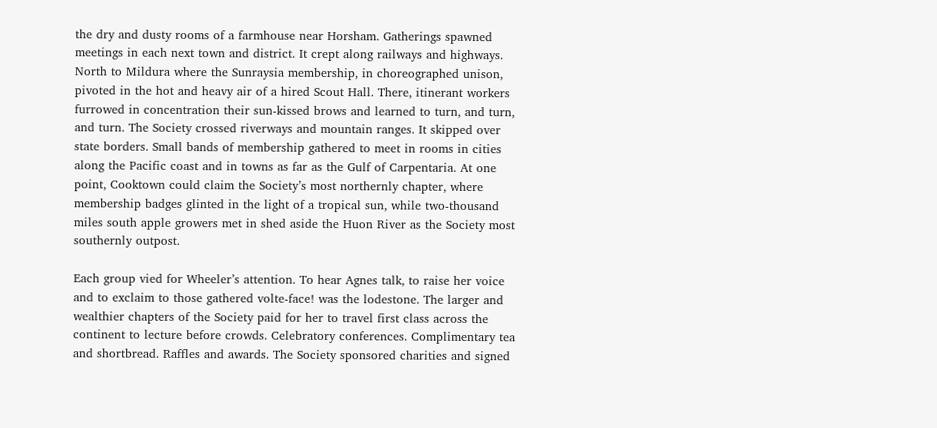the dry and dusty rooms of a farmhouse near Horsham. Gatherings spawned meetings in each next town and district. It crept along railways and highways. North to Mildura where the Sunraysia membership, in choreographed unison, pivoted in the hot and heavy air of a hired Scout Hall. There, itinerant workers furrowed in concentration their sun-kissed brows and learned to turn, and turn, and turn. The Society crossed riverways and mountain ranges. It skipped over state borders. Small bands of membership gathered to meet in rooms in cities along the Pacific coast and in towns as far as the Gulf of Carpentaria. At one point, Cooktown could claim the Society’s most northernly chapter, where membership badges glinted in the light of a tropical sun, while two-thousand miles south apple growers met in shed aside the Huon River as the Society most southernly outpost.

Each group vied for Wheeler’s attention. To hear Agnes talk, to raise her voice and to exclaim to those gathered volte-face! was the lodestone. The larger and wealthier chapters of the Society paid for her to travel first class across the continent to lecture before crowds. Celebratory conferences. Complimentary tea and shortbread. Raffles and awards. The Society sponsored charities and signed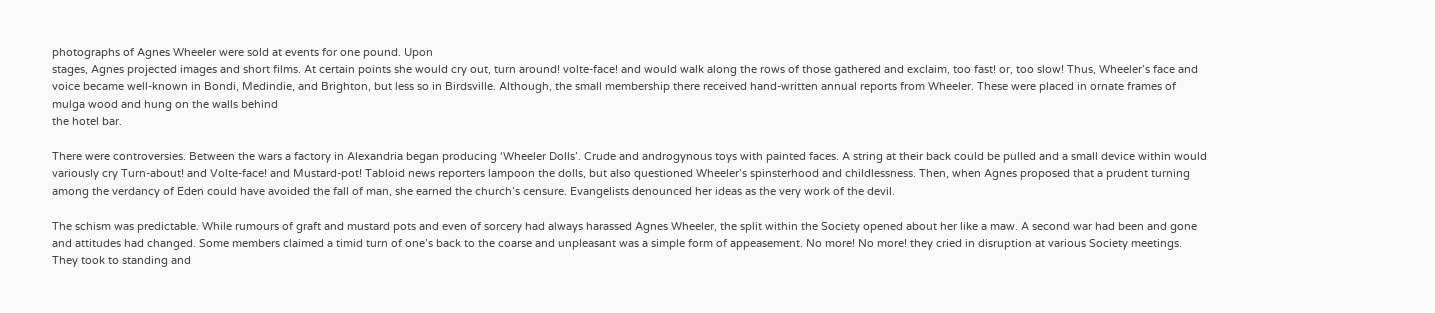photographs of Agnes Wheeler were sold at events for one pound. Upon
stages, Agnes projected images and short films. At certain points she would cry out, turn around! volte-face! and would walk along the rows of those gathered and exclaim, too fast! or, too slow! Thus, Wheeler’s face and voice became well-known in Bondi, Medindie, and Brighton, but less so in Birdsville. Although, the small membership there received hand-written annual reports from Wheeler. These were placed in ornate frames of mulga wood and hung on the walls behind
the hotel bar.

There were controversies. Between the wars a factory in Alexandria began producing ‘Wheeler Dolls’. Crude and androgynous toys with painted faces. A string at their back could be pulled and a small device within would variously cry Turn-about! and Volte-face! and Mustard-pot! Tabloid news reporters lampoon the dolls, but also questioned Wheeler’s spinsterhood and childlessness. Then, when Agnes proposed that a prudent turning among the verdancy of Eden could have avoided the fall of man, she earned the church’s censure. Evangelists denounced her ideas as the very work of the devil.

The schism was predictable. While rumours of graft and mustard pots and even of sorcery had always harassed Agnes Wheeler, the split within the Society opened about her like a maw. A second war had been and gone and attitudes had changed. Some members claimed a timid turn of one’s back to the coarse and unpleasant was a simple form of appeasement. No more! No more! they cried in disruption at various Society meetings. They took to standing and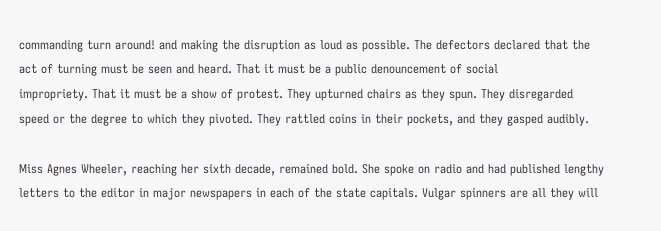commanding turn around! and making the disruption as loud as possible. The defectors declared that the act of turning must be seen and heard. That it must be a public denouncement of social
impropriety. That it must be a show of protest. They upturned chairs as they spun. They disregarded speed or the degree to which they pivoted. They rattled coins in their pockets, and they gasped audibly.

Miss Agnes Wheeler, reaching her sixth decade, remained bold. She spoke on radio and had published lengthy letters to the editor in major newspapers in each of the state capitals. Vulgar spinners are all they will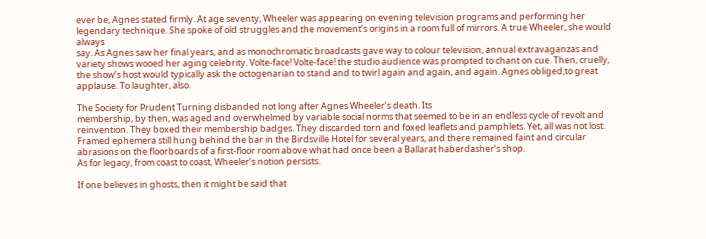ever be, Agnes stated firmly. At age seventy, Wheeler was appearing on evening television programs and performing her legendary technique. She spoke of old struggles and the movement’s origins in a room full of mirrors. A true Wheeler, she would always
say. As Agnes saw her final years, and as monochromatic broadcasts gave way to colour television, annual extravaganzas and variety shows wooed her aging celebrity. Volte-face! Volte-face! the studio audience was prompted to chant on cue. Then, cruelly, the show’s host would typically ask the octogenarian to stand and to twirl again and again, and again. Agnes obliged,to great applause. To laughter, also.

The Society for Prudent Turning disbanded not long after Agnes Wheeler’s death. Its
membership, by then, was aged and overwhelmed by variable social norms that seemed to be in an endless cycle of revolt and reinvention. They boxed their membership badges. They discarded torn and foxed leaflets and pamphlets. Yet, all was not lost. Framed ephemera still hung behind the bar in the Birdsville Hotel for several years, and there remained faint and circular abrasions on the floorboards of a first-floor room above what had once been a Ballarat haberdasher’s shop.
As for legacy, from coast to coast, Wheeler’s notion persists.

If one believes in ghosts, then it might be said that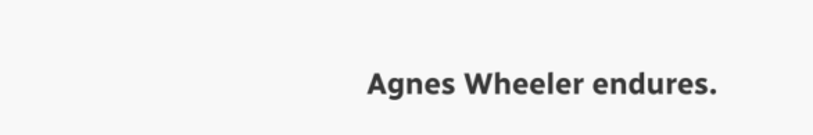Agnes Wheeler endures.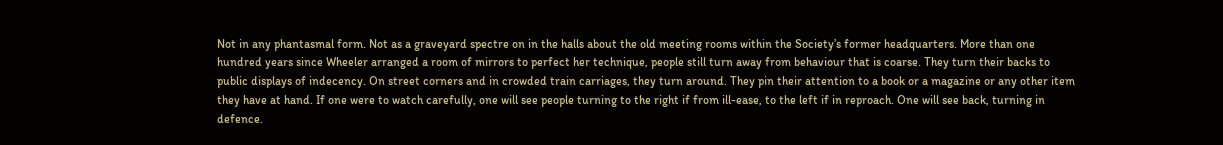Not in any phantasmal form. Not as a graveyard spectre on in the halls about the old meeting rooms within the Society’s former headquarters. More than one hundred years since Wheeler arranged a room of mirrors to perfect her technique, people still turn away from behaviour that is coarse. They turn their backs to public displays of indecency. On street corners and in crowded train carriages, they turn around. They pin their attention to a book or a magazine or any other item they have at hand. If one were to watch carefully, one will see people turning to the right if from ill-ease, to the left if in reproach. One will see back, turning in defence.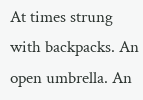At times strung with backpacks. An open umbrella. An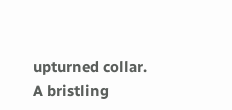upturned collar. A bristling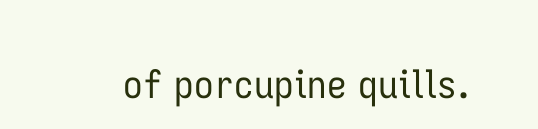of porcupine quills.